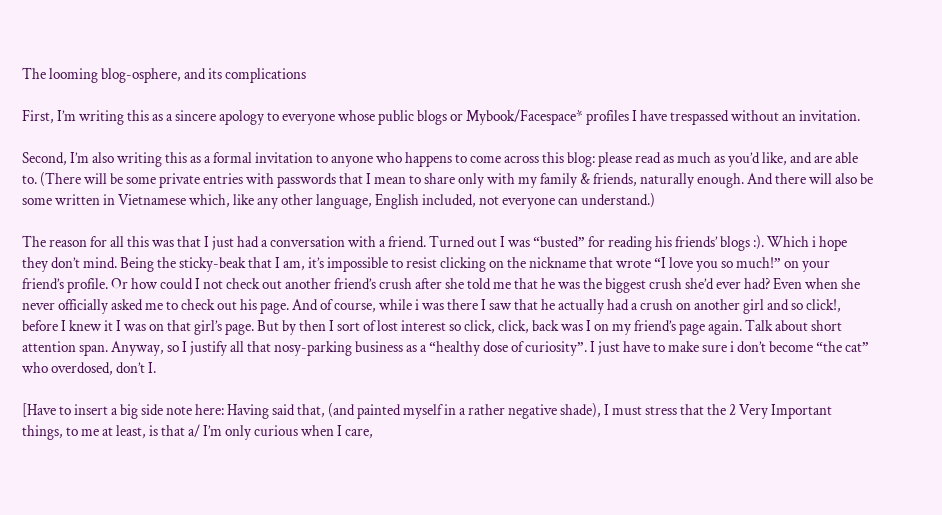The looming blog-osphere, and its complications

First, I’m writing this as a sincere apology to everyone whose public blogs or Mybook/Facespace* profiles I have trespassed without an invitation.

Second, I’m also writing this as a formal invitation to anyone who happens to come across this blog: please read as much as you’d like, and are able to. (There will be some private entries with passwords that I mean to share only with my family & friends, naturally enough. And there will also be some written in Vietnamese which, like any other language, English included, not everyone can understand.)

The reason for all this was that I just had a conversation with a friend. Turned out I was “busted” for reading his friends’ blogs :). Which i hope they don’t mind. Being the sticky-beak that I am, it’s impossible to resist clicking on the nickname that wrote “I love you so much!” on your friend’s profile. Or how could I not check out another friend’s crush after she told me that he was the biggest crush she’d ever had? Even when she never officially asked me to check out his page. And of course, while i was there I saw that he actually had a crush on another girl and so click!, before I knew it I was on that girl’s page. But by then I sort of lost interest so click, click, back was I on my friend’s page again. Talk about short attention span. Anyway, so I justify all that nosy-parking business as a “healthy dose of curiosity”. I just have to make sure i don’t become “the cat” who overdosed, don’t I.

[Have to insert a big side note here: Having said that, (and painted myself in a rather negative shade), I must stress that the 2 Very Important things, to me at least, is that a/ I’m only curious when I care,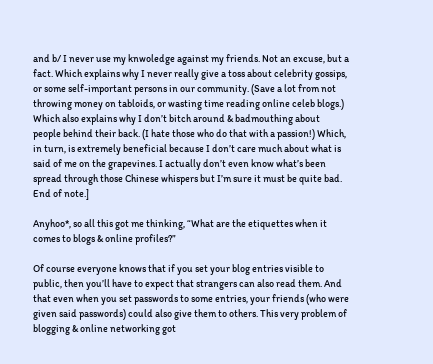and b/ I never use my knwoledge against my friends. Not an excuse, but a fact. Which explains why I never really give a toss about celebrity gossips, or some self-important persons in our community. (Save a lot from not throwing money on tabloids, or wasting time reading online celeb blogs.) Which also explains why I don’t bitch around & badmouthing about people behind their back. (I hate those who do that with a passion!) Which, in turn, is extremely beneficial because I don’t care much about what is said of me on the grapevines. I actually don’t even know what’s been spread through those Chinese whispers but I’m sure it must be quite bad.  End of note.]

Anyhoo*, so all this got me thinking, “What are the etiquettes when it comes to blogs & online profiles?”

Of course everyone knows that if you set your blog entries visible to public, then you’ll have to expect that strangers can also read them. And that even when you set passwords to some entries, your friends (who were given said passwords) could also give them to others. This very problem of blogging & online networking got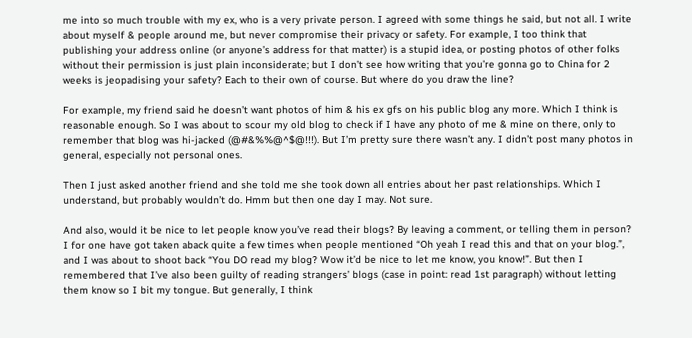me into so much trouble with my ex, who is a very private person. I agreed with some things he said, but not all. I write about myself & people around me, but never compromise their privacy or safety. For example, I too think that publishing your address online (or anyone’s address for that matter) is a stupid idea, or posting photos of other folks without their permission is just plain inconsiderate; but I don’t see how writing that you’re gonna go to China for 2 weeks is jeopadising your safety? Each to their own of course. But where do you draw the line?

For example, my friend said he doesn’t want photos of him & his ex gfs on his public blog any more. Which I think is reasonable enough. So I was about to scour my old blog to check if I have any photo of me & mine on there, only to remember that blog was hi-jacked (@#&%%@^$@!!!). But I’m pretty sure there wasn’t any. I didn’t post many photos in general, especially not personal ones.

Then I just asked another friend and she told me she took down all entries about her past relationships. Which I understand, but probably wouldn’t do. Hmm but then one day I may. Not sure.

And also, would it be nice to let people know you’ve read their blogs? By leaving a comment, or telling them in person? I for one have got taken aback quite a few times when people mentioned “Oh yeah I read this and that on your blog.”, and I was about to shoot back “You DO read my blog? Wow it’d be nice to let me know, you know!”. But then I remembered that I’ve also been guilty of reading strangers’ blogs (case in point: read 1st paragraph) without letting them know so I bit my tongue. But generally, I think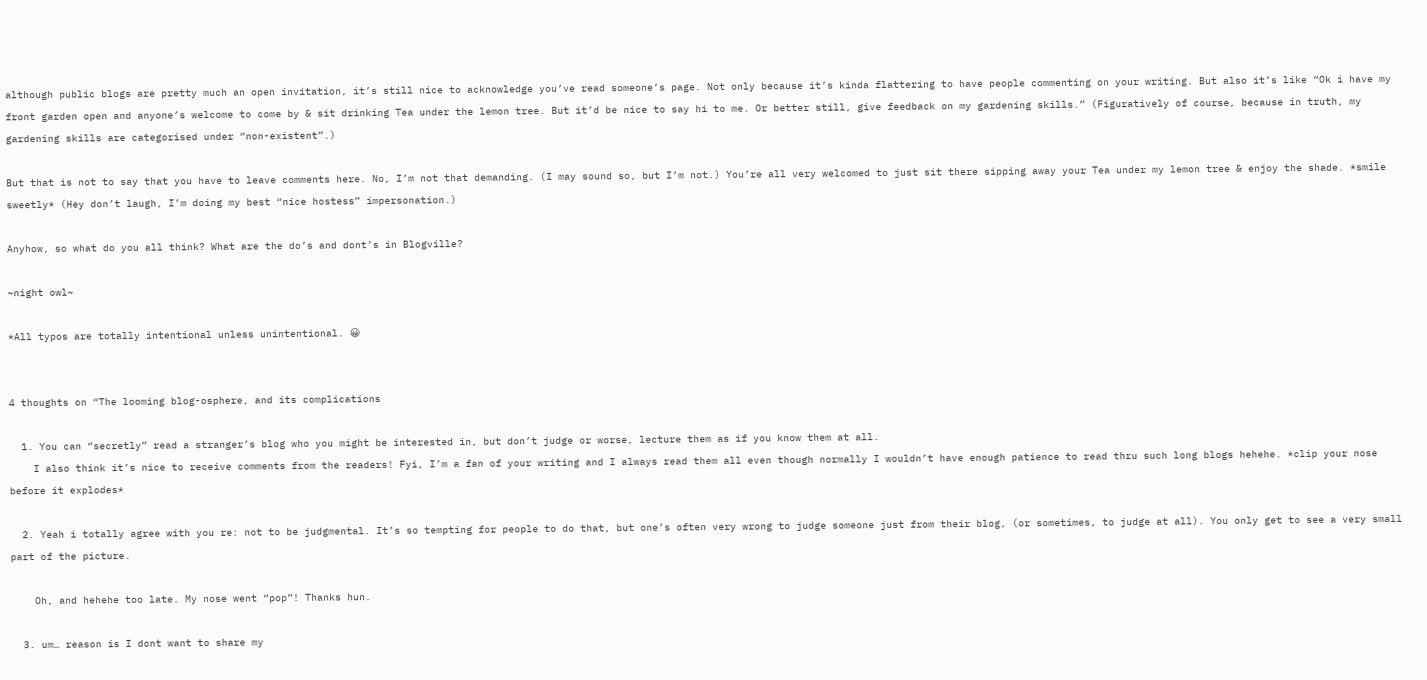although public blogs are pretty much an open invitation, it’s still nice to acknowledge you’ve read someone’s page. Not only because it’s kinda flattering to have people commenting on your writing. But also it’s like “Ok i have my front garden open and anyone’s welcome to come by & sit drinking Tea under the lemon tree. But it’d be nice to say hi to me. Or better still, give feedback on my gardening skills.” (Figuratively of course, because in truth, my gardening skills are categorised under “non-existent”.)

But that is not to say that you have to leave comments here. No, I’m not that demanding. (I may sound so, but I’m not.) You’re all very welcomed to just sit there sipping away your Tea under my lemon tree & enjoy the shade. *smile sweetly* (Hey don’t laugh, I’m doing my best “nice hostess” impersonation.)

Anyhow, so what do you all think? What are the do’s and dont’s in Blogville?

~night owl~

*All typos are totally intentional unless unintentional. 😀


4 thoughts on “The looming blog-osphere, and its complications

  1. You can “secretly” read a stranger’s blog who you might be interested in, but don’t judge or worse, lecture them as if you know them at all.
    I also think it’s nice to receive comments from the readers! Fyi, I’m a fan of your writing and I always read them all even though normally I wouldn’t have enough patience to read thru such long blogs hehehe. *clip your nose before it explodes*

  2. Yeah i totally agree with you re: not to be judgmental. It’s so tempting for people to do that, but one’s often very wrong to judge someone just from their blog, (or sometimes, to judge at all). You only get to see a very small part of the picture.

    Oh, and hehehe too late. My nose went “pop”! Thanks hun.

  3. um… reason is I dont want to share my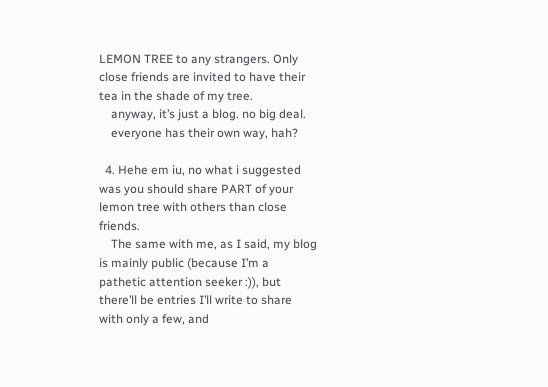LEMON TREE to any strangers. Only close friends are invited to have their tea in the shade of my tree.
    anyway, it’s just a blog. no big deal.
    everyone has their own way, hah?

  4. Hehe em iu, no what i suggested was you should share PART of your lemon tree with others than close friends.
    The same with me, as I said, my blog is mainly public (because I’m a pathetic attention seeker :)), but there’ll be entries I’ll write to share with only a few, and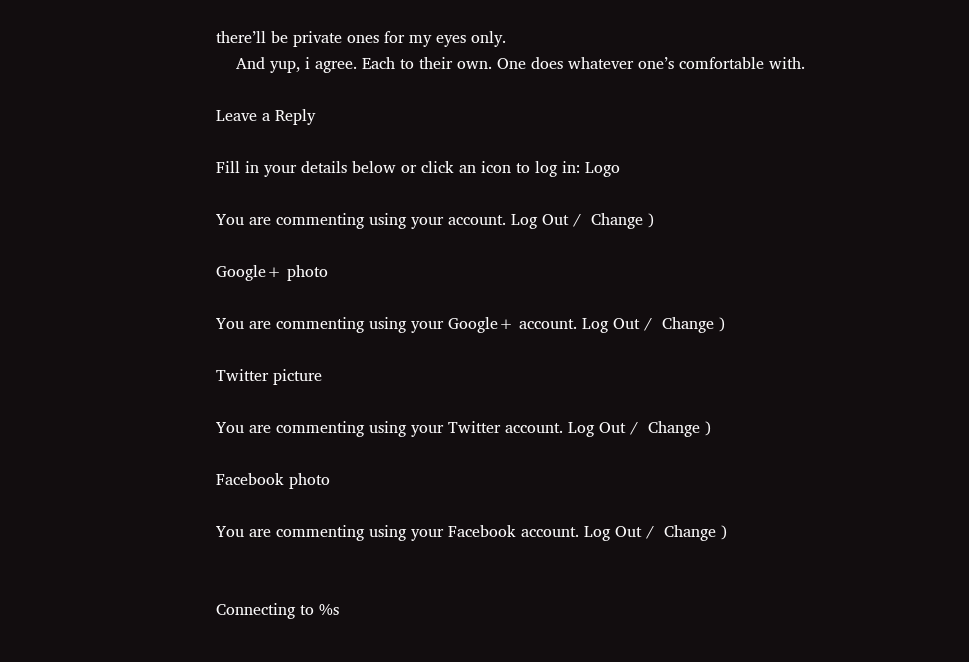there’ll be private ones for my eyes only.
    And yup, i agree. Each to their own. One does whatever one’s comfortable with.

Leave a Reply

Fill in your details below or click an icon to log in: Logo

You are commenting using your account. Log Out /  Change )

Google+ photo

You are commenting using your Google+ account. Log Out /  Change )

Twitter picture

You are commenting using your Twitter account. Log Out /  Change )

Facebook photo

You are commenting using your Facebook account. Log Out /  Change )


Connecting to %s